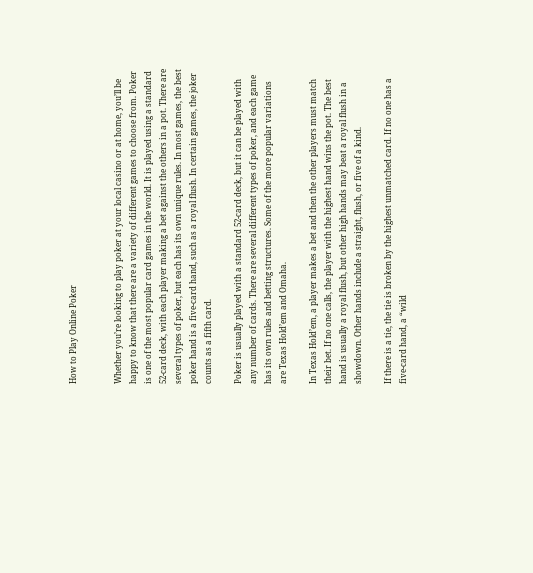How to Play Online Poker


Whether you’re looking to play poker at your local casino or at home, you’ll be happy to know that there are a variety of different games to choose from. Poker is one of the most popular card games in the world. It is played using a standard 52-card deck, with each player making a bet against the others in a pot. There are several types of poker, but each has its own unique rules. In most games, the best poker hand is a five-card hand, such as a royal flush. In certain games, the joker counts as a fifth card.

Poker is usually played with a standard 52-card deck, but it can be played with any number of cards. There are several different types of poker, and each game has its own rules and betting structures. Some of the more popular variations are Texas Hold’em and Omaha.

In Texas Hold’em, a player makes a bet and then the other players must match their bet. If no one calls, the player with the highest hand wins the pot. The best hand is usually a royal flush, but other high hands may beat a royal flush in a showdown. Other hands include a straight, flush, or five of a kind.

If there is a tie, the tie is broken by the highest unmatched card. If no one has a five-card hand, a “wild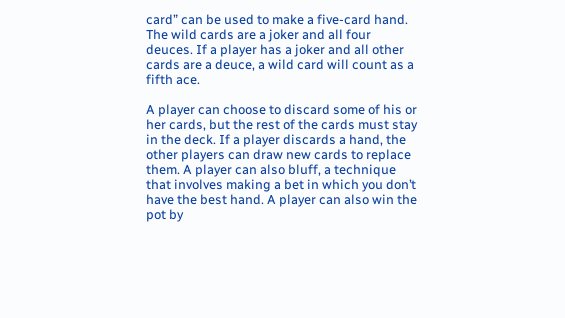card” can be used to make a five-card hand. The wild cards are a joker and all four deuces. If a player has a joker and all other cards are a deuce, a wild card will count as a fifth ace.

A player can choose to discard some of his or her cards, but the rest of the cards must stay in the deck. If a player discards a hand, the other players can draw new cards to replace them. A player can also bluff, a technique that involves making a bet in which you don’t have the best hand. A player can also win the pot by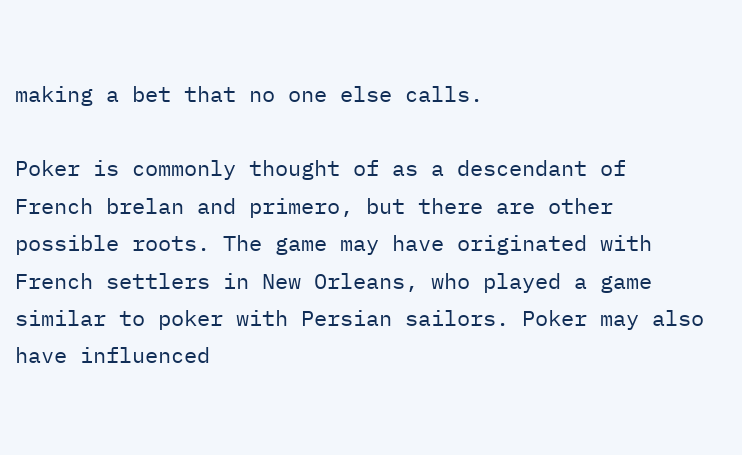making a bet that no one else calls.

Poker is commonly thought of as a descendant of French brelan and primero, but there are other possible roots. The game may have originated with French settlers in New Orleans, who played a game similar to poker with Persian sailors. Poker may also have influenced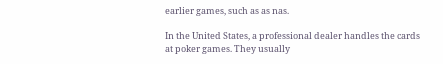earlier games, such as as nas.

In the United States, a professional dealer handles the cards at poker games. They usually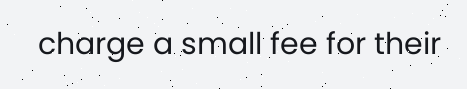charge a small fee for their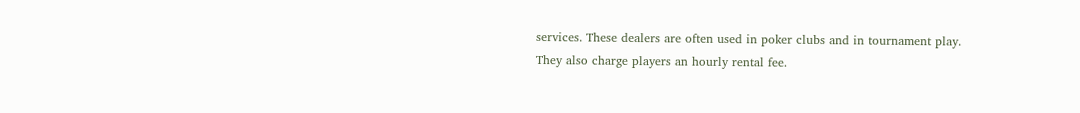services. These dealers are often used in poker clubs and in tournament play. They also charge players an hourly rental fee.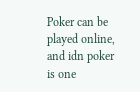Poker can be played online, and idn poker is one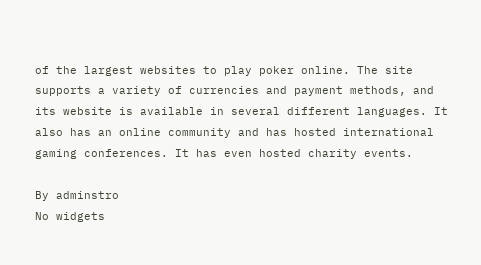of the largest websites to play poker online. The site supports a variety of currencies and payment methods, and its website is available in several different languages. It also has an online community and has hosted international gaming conferences. It has even hosted charity events.

By adminstro
No widgets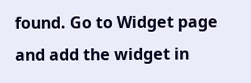found. Go to Widget page and add the widget in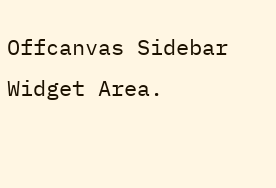Offcanvas Sidebar Widget Area.